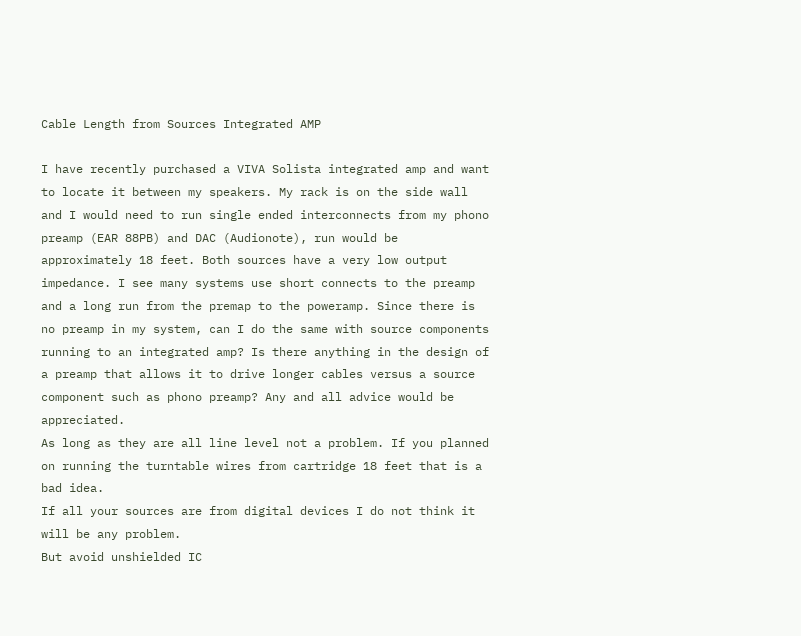Cable Length from Sources Integrated AMP

I have recently purchased a VIVA Solista integrated amp and want to locate it between my speakers. My rack is on the side wall and I would need to run single ended interconnects from my phono preamp (EAR 88PB) and DAC (Audionote), run would be approximately 18 feet. Both sources have a very low output impedance. I see many systems use short connects to the preamp and a long run from the premap to the poweramp. Since there is no preamp in my system, can I do the same with source components running to an integrated amp? Is there anything in the design of a preamp that allows it to drive longer cables versus a source component such as phono preamp? Any and all advice would be appreciated.
As long as they are all line level not a problem. If you planned on running the turntable wires from cartridge 18 feet that is a bad idea.
If all your sources are from digital devices I do not think it will be any problem.
But avoid unshielded IC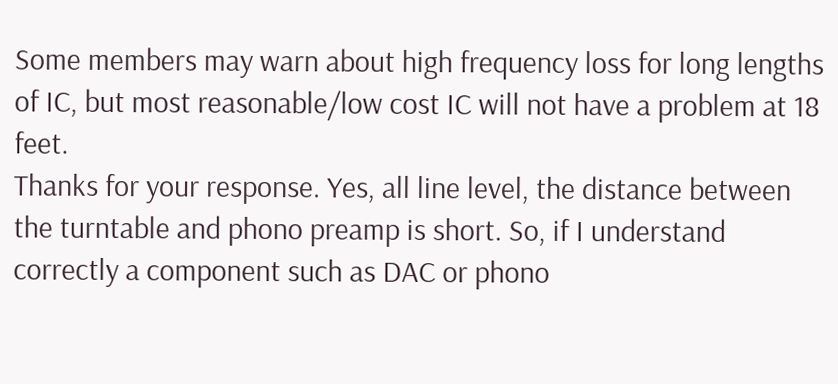Some members may warn about high frequency loss for long lengths of IC, but most reasonable/low cost IC will not have a problem at 18 feet.
Thanks for your response. Yes, all line level, the distance between the turntable and phono preamp is short. So, if I understand correctly a component such as DAC or phono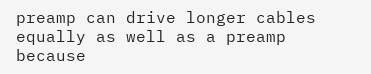preamp can drive longer cables equally as well as a preamp because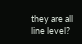they are all line level?